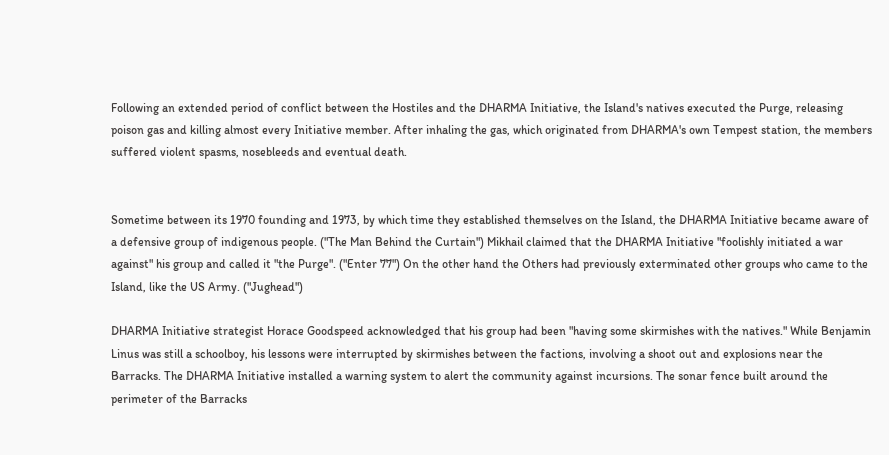Following an extended period of conflict between the Hostiles and the DHARMA Initiative, the Island's natives executed the Purge, releasing poison gas and killing almost every Initiative member. After inhaling the gas, which originated from DHARMA's own Tempest station, the members suffered violent spasms, nosebleeds and eventual death.


Sometime between its 1970 founding and 1973, by which time they established themselves on the Island, the DHARMA Initiative became aware of a defensive group of indigenous people. ("The Man Behind the Curtain") Mikhail claimed that the DHARMA Initiative "foolishly initiated a war against" his group and called it "the Purge". ("Enter 77") On the other hand the Others had previously exterminated other groups who came to the Island, like the US Army. ("Jughead")

DHARMA Initiative strategist Horace Goodspeed acknowledged that his group had been "having some skirmishes with the natives." While Benjamin Linus was still a schoolboy, his lessons were interrupted by skirmishes between the factions, involving a shoot out and explosions near the Barracks. The DHARMA Initiative installed a warning system to alert the community against incursions. The sonar fence built around the perimeter of the Barracks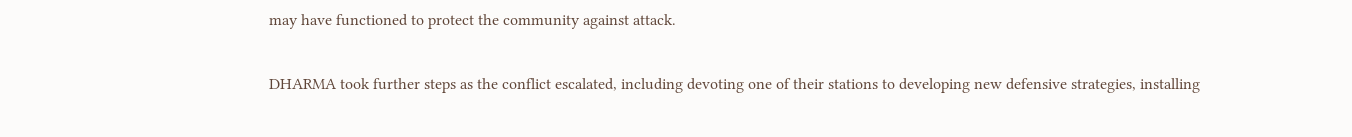may have functioned to protect the community against attack.

DHARMA took further steps as the conflict escalated, including devoting one of their stations to developing new defensive strategies, installing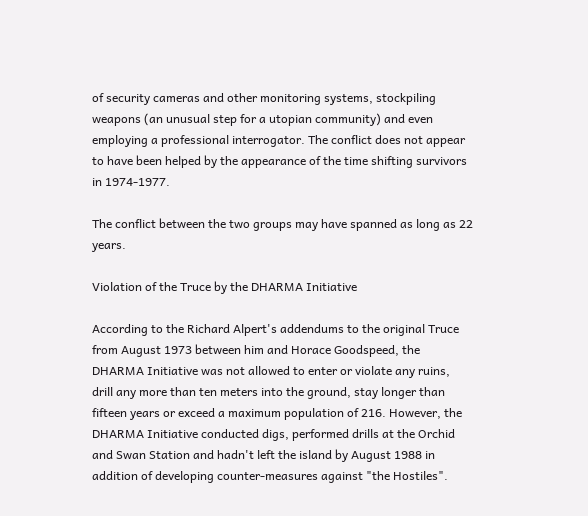of security cameras and other monitoring systems, stockpiling weapons (an unusual step for a utopian community) and even employing a professional interrogator. The conflict does not appear to have been helped by the appearance of the time shifting survivors in 1974-1977.

The conflict between the two groups may have spanned as long as 22 years.

Violation of the Truce by the DHARMA Initiative

According to the Richard Alpert's addendums to the original Truce from August 1973 between him and Horace Goodspeed, the DHARMA Initiative was not allowed to enter or violate any ruins, drill any more than ten meters into the ground, stay longer than fifteen years or exceed a maximum population of 216. However, the DHARMA Initiative conducted digs, performed drills at the Orchid and Swan Station and hadn't left the island by August 1988 in addition of developing counter-measures against "the Hostiles".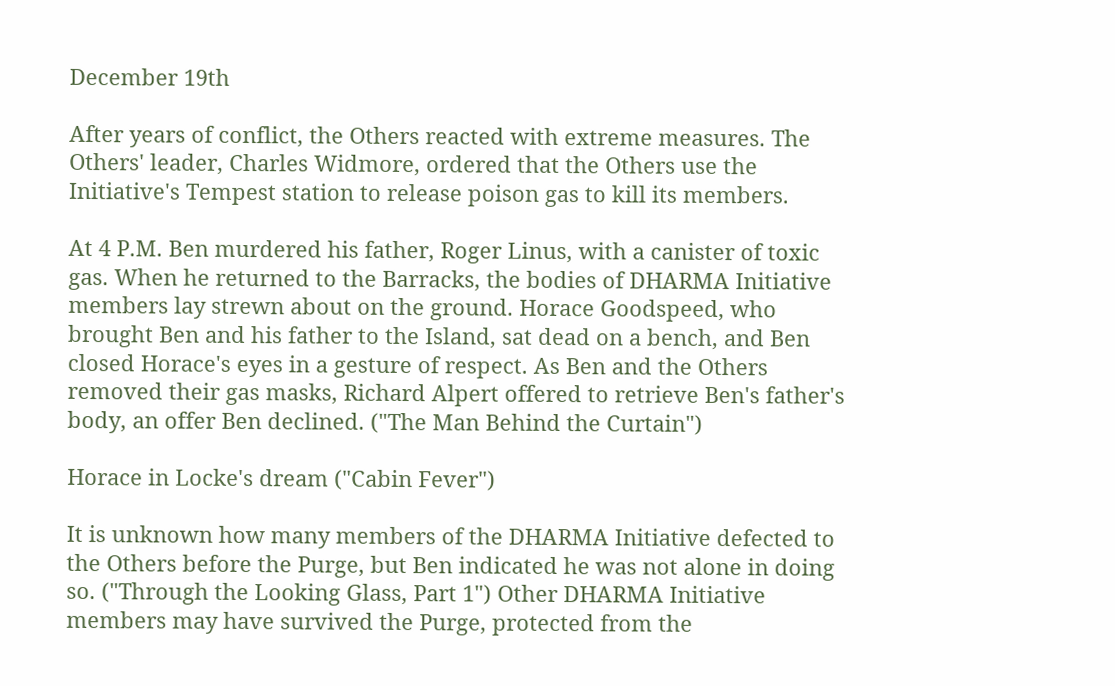December 19th

After years of conflict, the Others reacted with extreme measures. The Others' leader, Charles Widmore, ordered that the Others use the Initiative's Tempest station to release poison gas to kill its members.

At 4 P.M. Ben murdered his father, Roger Linus, with a canister of toxic gas. When he returned to the Barracks, the bodies of DHARMA Initiative members lay strewn about on the ground. Horace Goodspeed, who brought Ben and his father to the Island, sat dead on a bench, and Ben closed Horace's eyes in a gesture of respect. As Ben and the Others removed their gas masks, Richard Alpert offered to retrieve Ben's father's body, an offer Ben declined. ("The Man Behind the Curtain")

Horace in Locke's dream ("Cabin Fever")

It is unknown how many members of the DHARMA Initiative defected to the Others before the Purge, but Ben indicated he was not alone in doing so. ("Through the Looking Glass, Part 1") Other DHARMA Initiative members may have survived the Purge, protected from the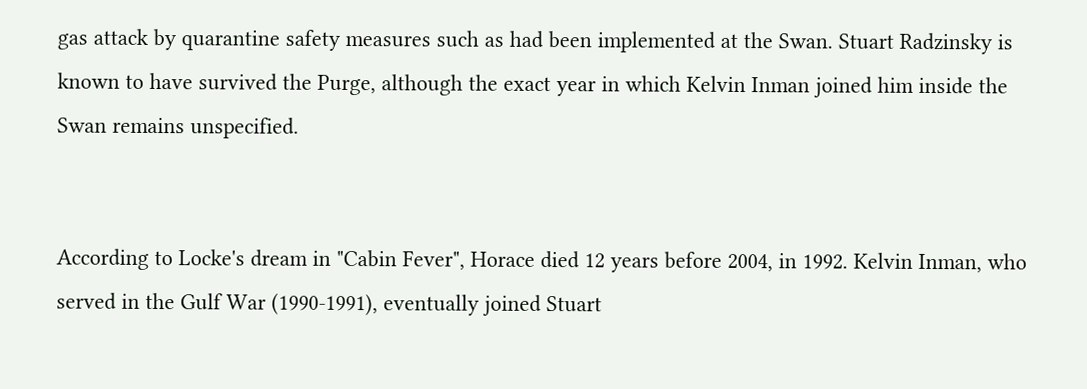gas attack by quarantine safety measures such as had been implemented at the Swan. Stuart Radzinsky is known to have survived the Purge, although the exact year in which Kelvin Inman joined him inside the Swan remains unspecified.


According to Locke's dream in "Cabin Fever", Horace died 12 years before 2004, in 1992. Kelvin Inman, who served in the Gulf War (1990-1991), eventually joined Stuart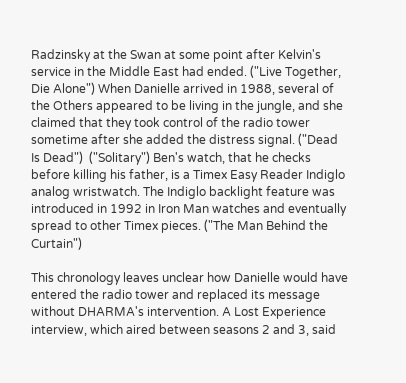Radzinsky at the Swan at some point after Kelvin's service in the Middle East had ended. ("Live Together, Die Alone") When Danielle arrived in 1988, several of the Others appeared to be living in the jungle, and she claimed that they took control of the radio tower sometime after she added the distress signal. ("Dead Is Dead")  ("Solitary") Ben's watch, that he checks before killing his father, is a Timex Easy Reader Indiglo analog wristwatch. The Indiglo backlight feature was introduced in 1992 in Iron Man watches and eventually spread to other Timex pieces. ("The Man Behind the Curtain")

This chronology leaves unclear how Danielle would have entered the radio tower and replaced its message without DHARMA's intervention. A Lost Experience interview, which aired between seasons 2 and 3, said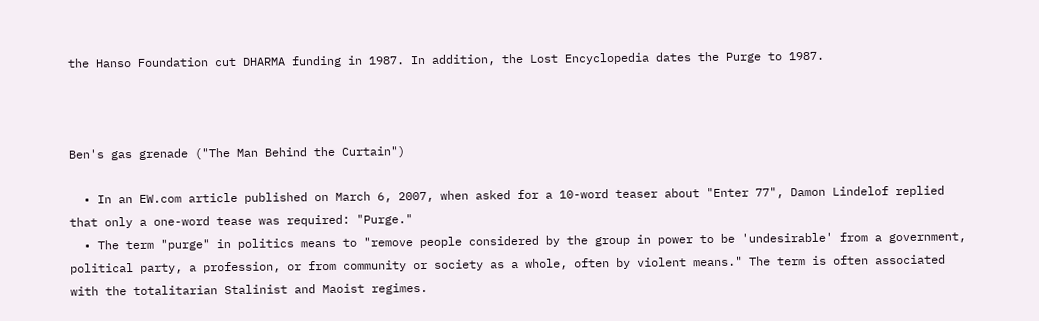the Hanso Foundation cut DHARMA funding in 1987. In addition, the Lost Encyclopedia dates the Purge to 1987.



Ben's gas grenade ("The Man Behind the Curtain")

  • In an EW.com article published on March 6, 2007, when asked for a 10-word teaser about "Enter 77", Damon Lindelof replied that only a one-word tease was required: "Purge."
  • The term "purge" in politics means to "remove people considered by the group in power to be 'undesirable' from a government, political party, a profession, or from community or society as a whole, often by violent means." The term is often associated with the totalitarian Stalinist and Maoist regimes.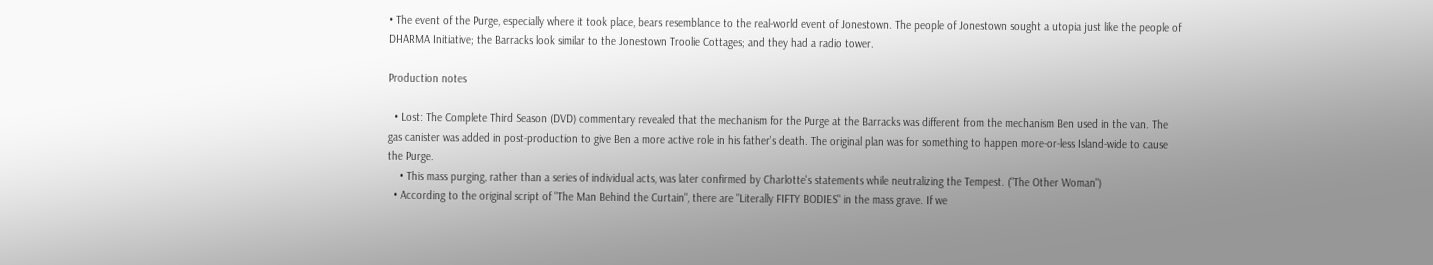• The event of the Purge, especially where it took place, bears resemblance to the real-world event of Jonestown. The people of Jonestown sought a utopia just like the people of DHARMA Initiative; the Barracks look similar to the Jonestown Troolie Cottages; and they had a radio tower.

Production notes

  • Lost: The Complete Third Season (DVD) commentary revealed that the mechanism for the Purge at the Barracks was different from the mechanism Ben used in the van. The gas canister was added in post-production to give Ben a more active role in his father's death. The original plan was for something to happen more-or-less Island-wide to cause the Purge.
    • This mass purging, rather than a series of individual acts, was later confirmed by Charlotte's statements while neutralizing the Tempest. ("The Other Woman")
  • According to the original script of "The Man Behind the Curtain", there are "Literally FIFTY BODIES" in the mass grave. If we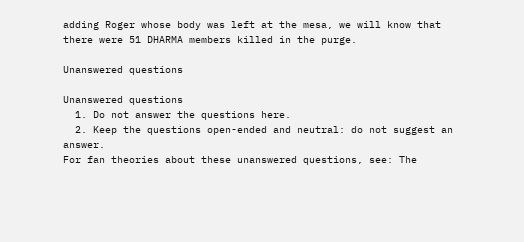adding Roger whose body was left at the mesa, we will know that there were 51 DHARMA members killed in the purge.

Unanswered questions

Unanswered questions
  1. Do not answer the questions here.
  2. Keep the questions open-ended and neutral: do not suggest an answer.
For fan theories about these unanswered questions, see: The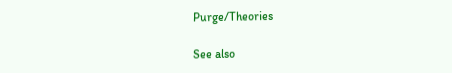Purge/Theories

See also